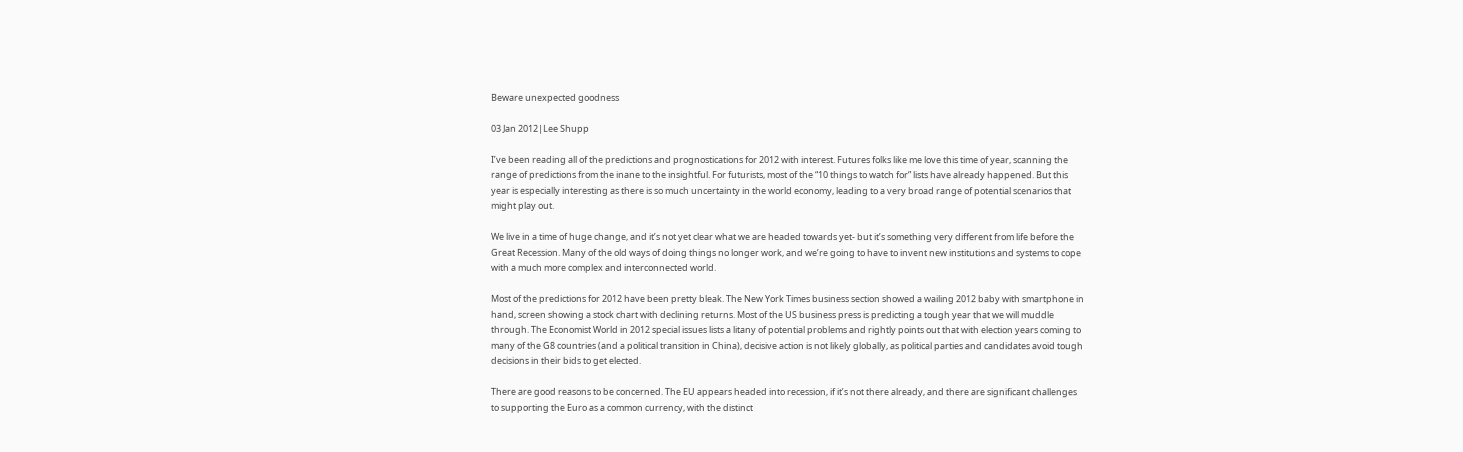Beware unexpected goodness

03 Jan 2012|Lee Shupp

I’ve been reading all of the predictions and prognostications for 2012 with interest. Futures folks like me love this time of year, scanning the range of predictions from the inane to the insightful. For futurists, most of the “10 things to watch for” lists have already happened. But this year is especially interesting as there is so much uncertainty in the world economy, leading to a very broad range of potential scenarios that might play out.

We live in a time of huge change, and it’s not yet clear what we are headed towards yet- but it’s something very different from life before the Great Recession. Many of the old ways of doing things no longer work, and we’re going to have to invent new institutions and systems to cope with a much more complex and interconnected world.

Most of the predictions for 2012 have been pretty bleak. The New York Times business section showed a wailing 2012 baby with smartphone in hand, screen showing a stock chart with declining returns. Most of the US business press is predicting a tough year that we will muddle through. The Economist World in 2012 special issues lists a litany of potential problems and rightly points out that with election years coming to many of the G8 countries (and a political transition in China), decisive action is not likely globally, as political parties and candidates avoid tough decisions in their bids to get elected.

There are good reasons to be concerned. The EU appears headed into recession, if it’s not there already, and there are significant challenges to supporting the Euro as a common currency, with the distinct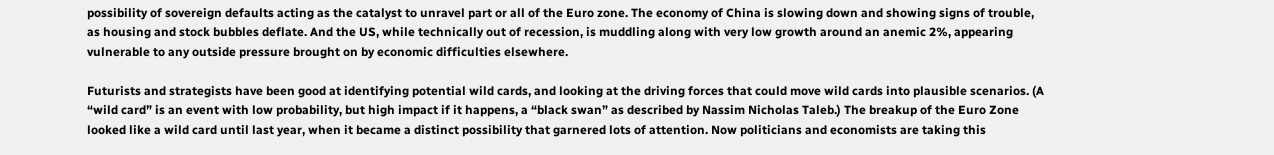possibility of sovereign defaults acting as the catalyst to unravel part or all of the Euro zone. The economy of China is slowing down and showing signs of trouble, as housing and stock bubbles deflate. And the US, while technically out of recession, is muddling along with very low growth around an anemic 2%, appearing vulnerable to any outside pressure brought on by economic difficulties elsewhere.

Futurists and strategists have been good at identifying potential wild cards, and looking at the driving forces that could move wild cards into plausible scenarios. (A “wild card” is an event with low probability, but high impact if it happens, a “black swan” as described by Nassim Nicholas Taleb.) The breakup of the Euro Zone looked like a wild card until last year, when it became a distinct possibility that garnered lots of attention. Now politicians and economists are taking this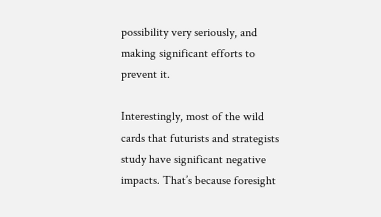possibility very seriously, and making significant efforts to prevent it.

Interestingly, most of the wild cards that futurists and strategists study have significant negative impacts. That’s because foresight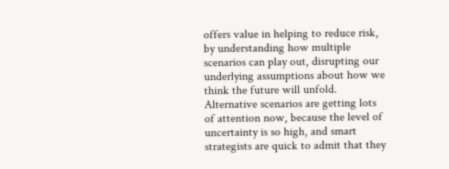offers value in helping to reduce risk, by understanding how multiple scenarios can play out, disrupting our underlying assumptions about how we think the future will unfold. Alternative scenarios are getting lots of attention now, because the level of uncertainty is so high, and smart strategists are quick to admit that they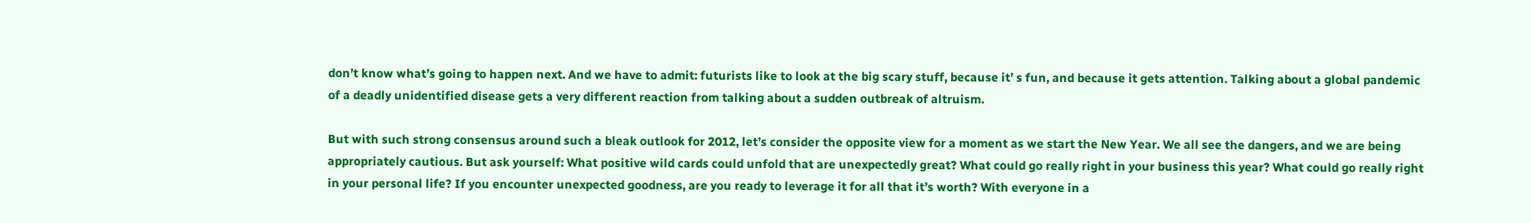don’t know what’s going to happen next. And we have to admit: futurists like to look at the big scary stuff, because it’ s fun, and because it gets attention. Talking about a global pandemic of a deadly unidentified disease gets a very different reaction from talking about a sudden outbreak of altruism.

But with such strong consensus around such a bleak outlook for 2012, let’s consider the opposite view for a moment as we start the New Year. We all see the dangers, and we are being appropriately cautious. But ask yourself: What positive wild cards could unfold that are unexpectedly great? What could go really right in your business this year? What could go really right in your personal life? If you encounter unexpected goodness, are you ready to leverage it for all that it’s worth? With everyone in a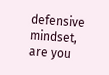defensive mindset, are you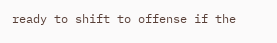ready to shift to offense if the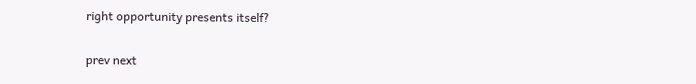right opportunity presents itself?

prev next